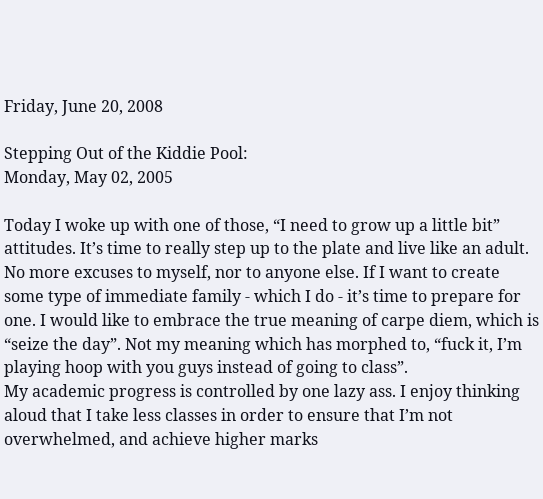Friday, June 20, 2008

Stepping Out of the Kiddie Pool:
Monday, May 02, 2005

Today I woke up with one of those, “I need to grow up a little bit” attitudes. It’s time to really step up to the plate and live like an adult. No more excuses to myself, nor to anyone else. If I want to create some type of immediate family - which I do - it’s time to prepare for one. I would like to embrace the true meaning of carpe diem, which is “seize the day”. Not my meaning which has morphed to, “fuck it, I’m playing hoop with you guys instead of going to class”.
My academic progress is controlled by one lazy ass. I enjoy thinking aloud that I take less classes in order to ensure that I’m not overwhelmed, and achieve higher marks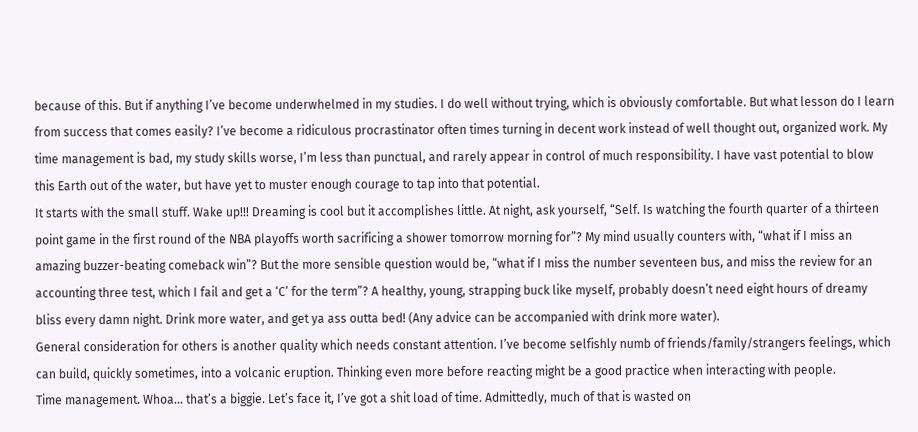because of this. But if anything I’ve become underwhelmed in my studies. I do well without trying, which is obviously comfortable. But what lesson do I learn from success that comes easily? I’ve become a ridiculous procrastinator often times turning in decent work instead of well thought out, organized work. My time management is bad, my study skills worse, I’m less than punctual, and rarely appear in control of much responsibility. I have vast potential to blow this Earth out of the water, but have yet to muster enough courage to tap into that potential.
It starts with the small stuff. Wake up!!! Dreaming is cool but it accomplishes little. At night, ask yourself, “Self. Is watching the fourth quarter of a thirteen point game in the first round of the NBA playoffs worth sacrificing a shower tomorrow morning for”? My mind usually counters with, “what if I miss an amazing buzzer-beating comeback win”? But the more sensible question would be, “what if I miss the number seventeen bus, and miss the review for an accounting three test, which I fail and get a ‘C’ for the term”? A healthy, young, strapping buck like myself, probably doesn’t need eight hours of dreamy bliss every damn night. Drink more water, and get ya ass outta bed! (Any advice can be accompanied with drink more water).
General consideration for others is another quality which needs constant attention. I’ve become selfishly numb of friends/family/strangers feelings, which can build, quickly sometimes, into a volcanic eruption. Thinking even more before reacting might be a good practice when interacting with people.
Time management. Whoa... that’s a biggie. Let’s face it, I’ve got a shit load of time. Admittedly, much of that is wasted on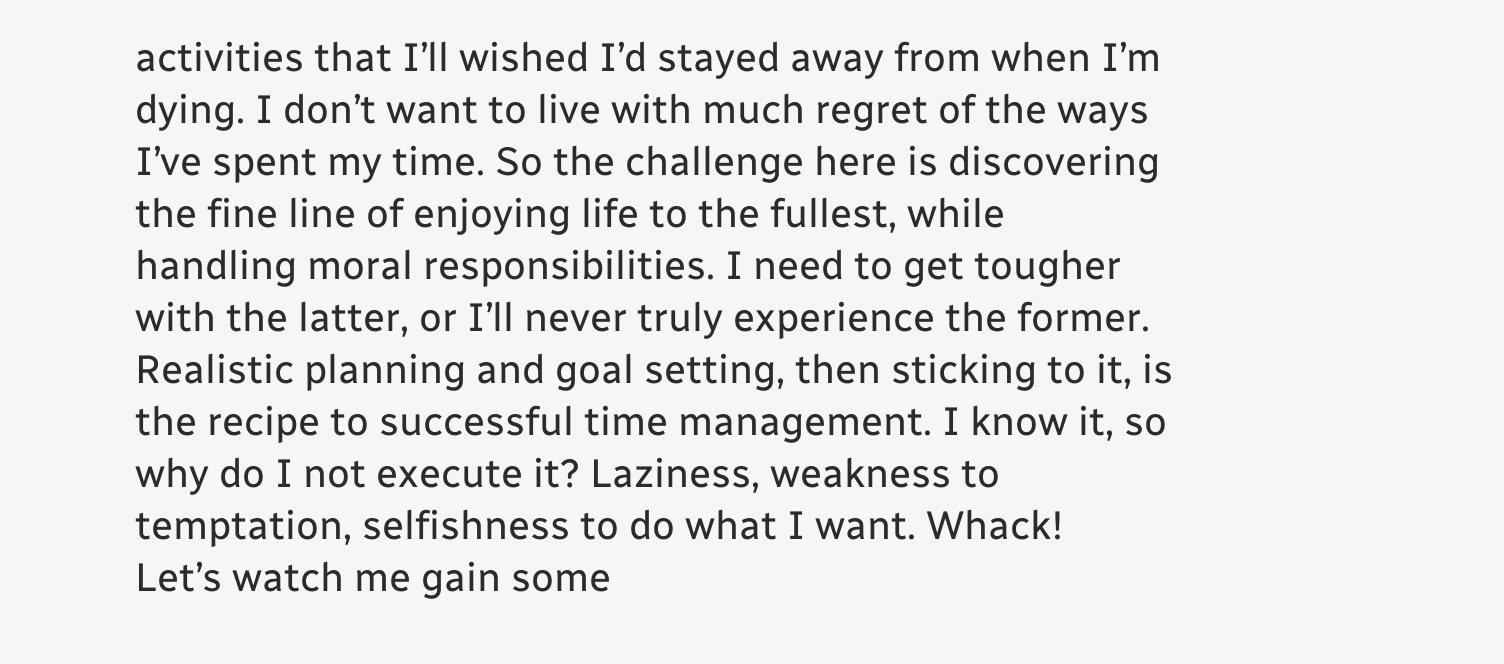activities that I’ll wished I’d stayed away from when I’m dying. I don’t want to live with much regret of the ways I’ve spent my time. So the challenge here is discovering the fine line of enjoying life to the fullest, while handling moral responsibilities. I need to get tougher with the latter, or I’ll never truly experience the former. Realistic planning and goal setting, then sticking to it, is the recipe to successful time management. I know it, so why do I not execute it? Laziness, weakness to temptation, selfishness to do what I want. Whack!
Let’s watch me gain some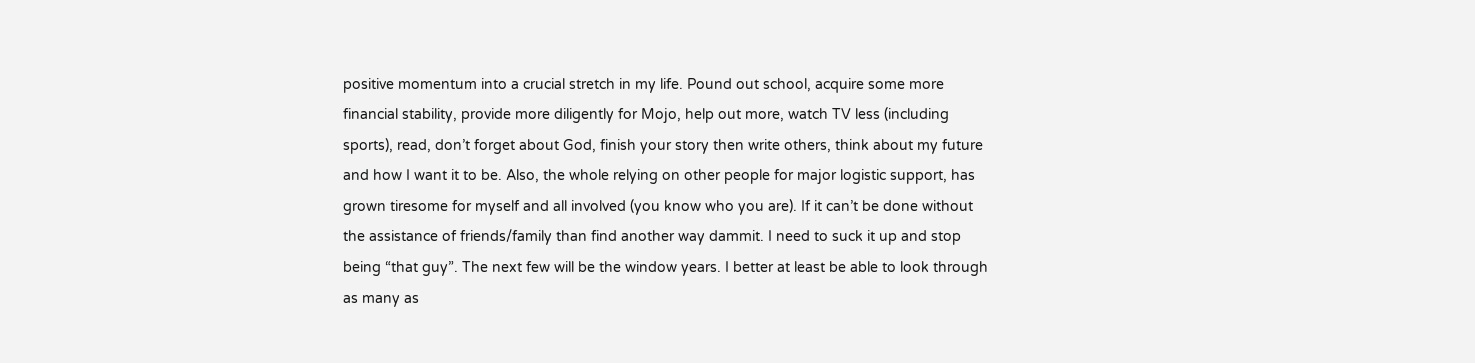positive momentum into a crucial stretch in my life. Pound out school, acquire some more financial stability, provide more diligently for Mojo, help out more, watch TV less (including sports), read, don’t forget about God, finish your story then write others, think about my future and how I want it to be. Also, the whole relying on other people for major logistic support, has grown tiresome for myself and all involved (you know who you are). If it can’t be done without the assistance of friends/family than find another way dammit. I need to suck it up and stop being “that guy”. The next few will be the window years. I better at least be able to look through as many as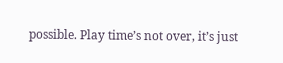possible. Play time’s not over, it’s just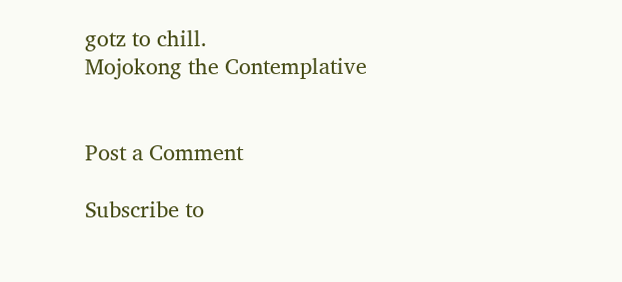gotz to chill.
Mojokong the Contemplative


Post a Comment

Subscribe to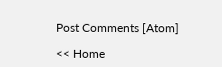Post Comments [Atom]

<< Home